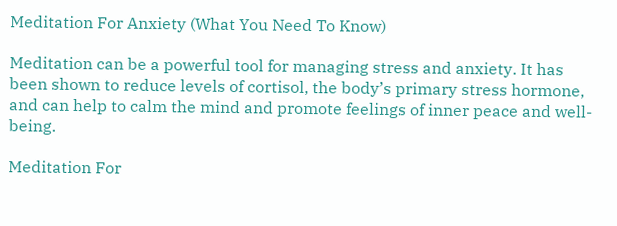Meditation For Anxiety (What You Need To Know)

Meditation can be a powerful tool for managing stress and anxiety. It has been shown to reduce levels of cortisol, the body’s primary stress hormone, and can help to calm the mind and promote feelings of inner peace and well-being.

Meditation For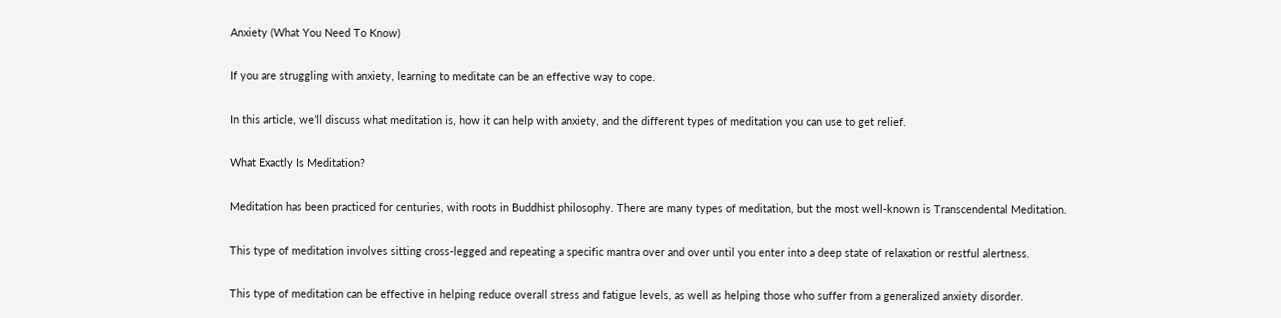Anxiety (What You Need To Know)

If you are struggling with anxiety, learning to meditate can be an effective way to cope.

In this article, we’ll discuss what meditation is, how it can help with anxiety, and the different types of meditation you can use to get relief.

What Exactly Is Meditation?

Meditation has been practiced for centuries, with roots in Buddhist philosophy. There are many types of meditation, but the most well-known is Transcendental Meditation.

This type of meditation involves sitting cross-legged and repeating a specific mantra over and over until you enter into a deep state of relaxation or restful alertness.

This type of meditation can be effective in helping reduce overall stress and fatigue levels, as well as helping those who suffer from a generalized anxiety disorder.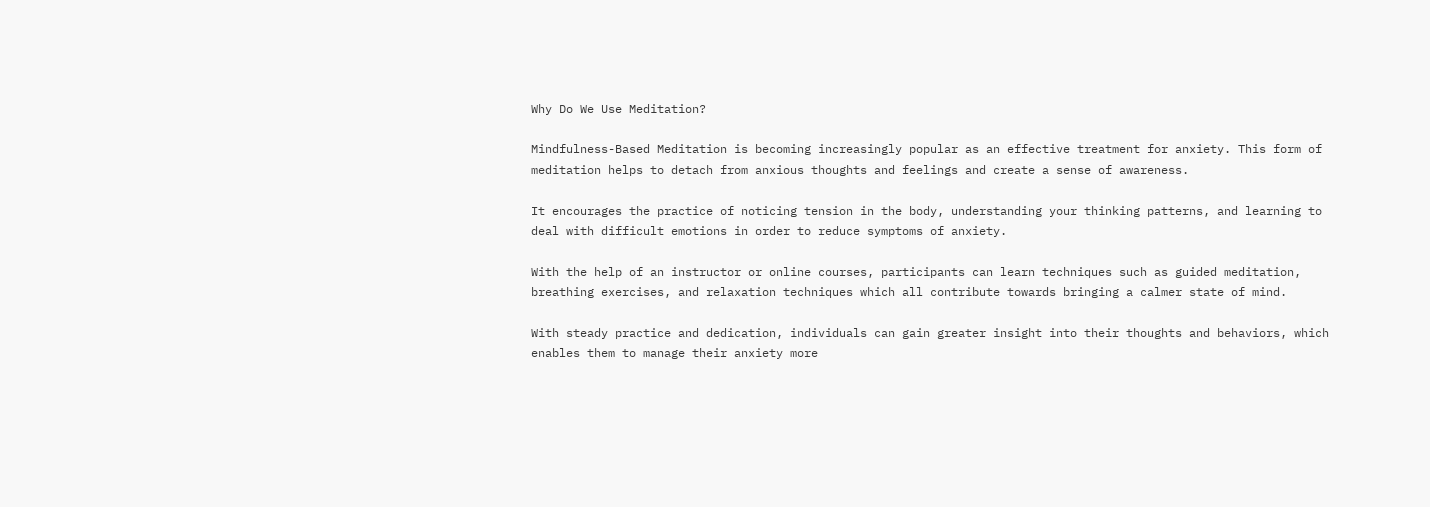Why Do We Use Meditation?

Mindfulness-Based Meditation is becoming increasingly popular as an effective treatment for anxiety. This form of meditation helps to detach from anxious thoughts and feelings and create a sense of awareness.

It encourages the practice of noticing tension in the body, understanding your thinking patterns, and learning to deal with difficult emotions in order to reduce symptoms of anxiety.

With the help of an instructor or online courses, participants can learn techniques such as guided meditation, breathing exercises, and relaxation techniques which all contribute towards bringing a calmer state of mind.

With steady practice and dedication, individuals can gain greater insight into their thoughts and behaviors, which enables them to manage their anxiety more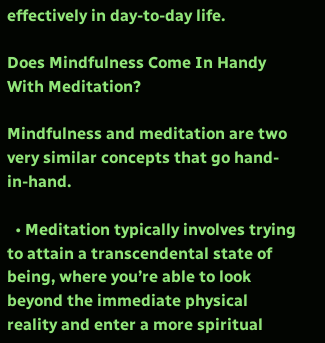effectively in day-to-day life.

Does Mindfulness Come In Handy With Meditation?

Mindfulness and meditation are two very similar concepts that go hand-in-hand.

  • Meditation typically involves trying to attain a transcendental state of being, where you’re able to look beyond the immediate physical reality and enter a more spiritual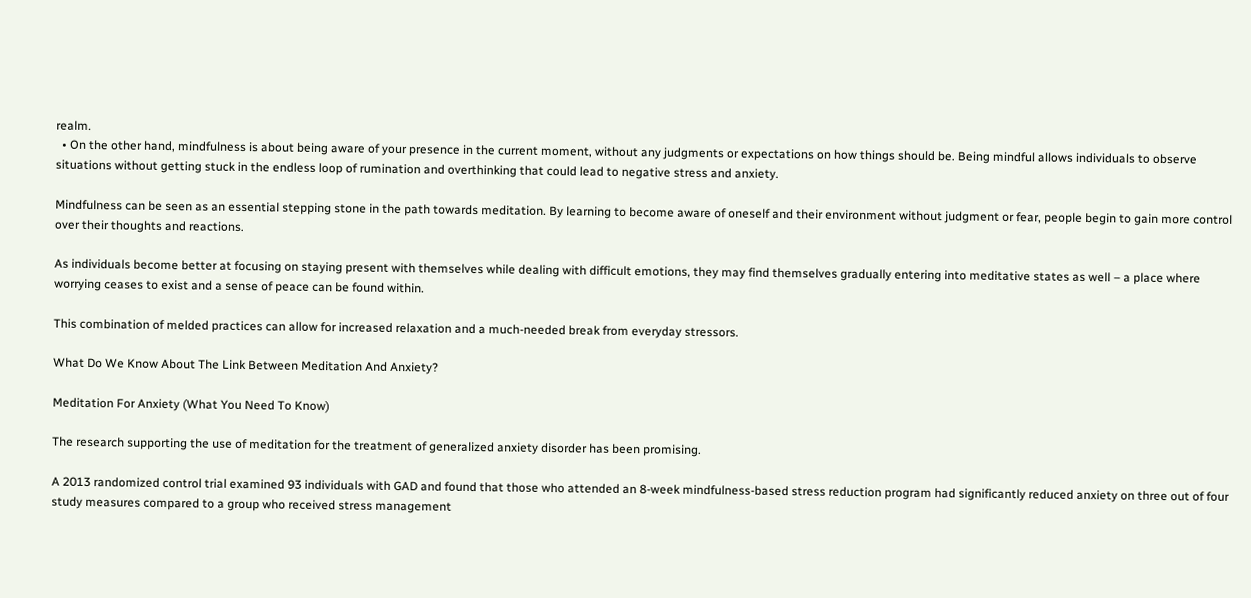realm.
  • On the other hand, mindfulness is about being aware of your presence in the current moment, without any judgments or expectations on how things should be. Being mindful allows individuals to observe situations without getting stuck in the endless loop of rumination and overthinking that could lead to negative stress and anxiety.

Mindfulness can be seen as an essential stepping stone in the path towards meditation. By learning to become aware of oneself and their environment without judgment or fear, people begin to gain more control over their thoughts and reactions.

As individuals become better at focusing on staying present with themselves while dealing with difficult emotions, they may find themselves gradually entering into meditative states as well – a place where worrying ceases to exist and a sense of peace can be found within.

This combination of melded practices can allow for increased relaxation and a much-needed break from everyday stressors.

What Do We Know About The Link Between Meditation And Anxiety?

Meditation For Anxiety (What You Need To Know)

The research supporting the use of meditation for the treatment of generalized anxiety disorder has been promising.

A 2013 randomized control trial examined 93 individuals with GAD and found that those who attended an 8-week mindfulness-based stress reduction program had significantly reduced anxiety on three out of four study measures compared to a group who received stress management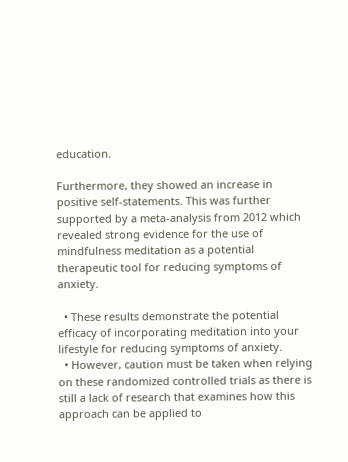education.

Furthermore, they showed an increase in positive self-statements. This was further supported by a meta-analysis from 2012 which revealed strong evidence for the use of mindfulness meditation as a potential therapeutic tool for reducing symptoms of anxiety.

  • These results demonstrate the potential efficacy of incorporating meditation into your lifestyle for reducing symptoms of anxiety.
  • However, caution must be taken when relying on these randomized controlled trials as there is still a lack of research that examines how this approach can be applied to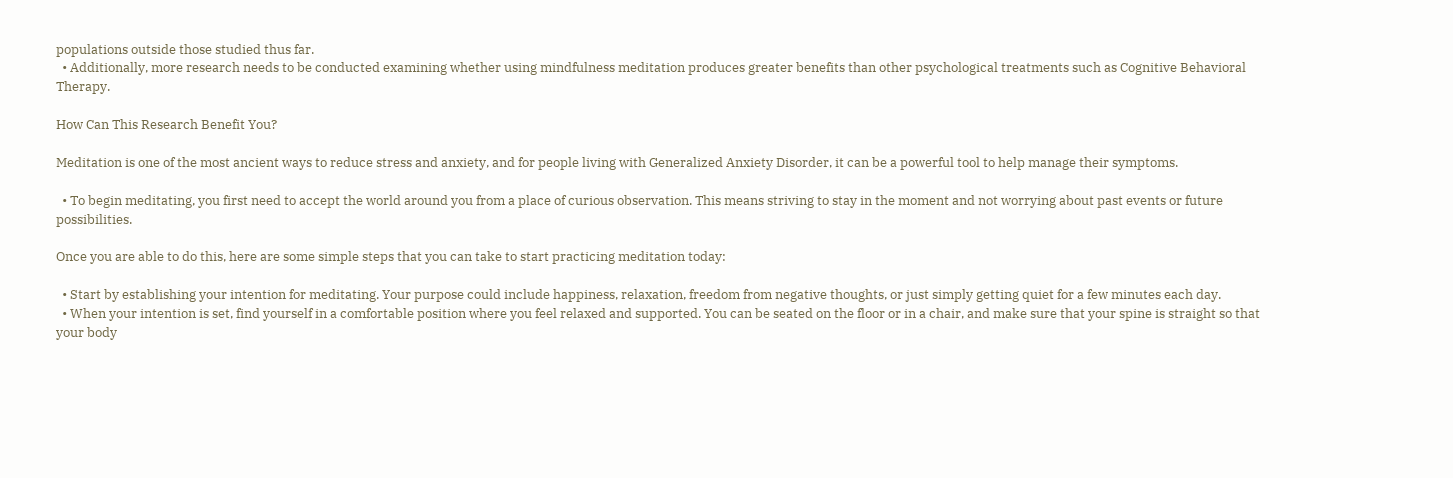populations outside those studied thus far.
  • Additionally, more research needs to be conducted examining whether using mindfulness meditation produces greater benefits than other psychological treatments such as Cognitive Behavioral Therapy.

How Can This Research Benefit You?

Meditation is one of the most ancient ways to reduce stress and anxiety, and for people living with Generalized Anxiety Disorder, it can be a powerful tool to help manage their symptoms.

  • To begin meditating, you first need to accept the world around you from a place of curious observation. This means striving to stay in the moment and not worrying about past events or future possibilities.

Once you are able to do this, here are some simple steps that you can take to start practicing meditation today:

  • Start by establishing your intention for meditating. Your purpose could include happiness, relaxation, freedom from negative thoughts, or just simply getting quiet for a few minutes each day.
  • When your intention is set, find yourself in a comfortable position where you feel relaxed and supported. You can be seated on the floor or in a chair, and make sure that your spine is straight so that your body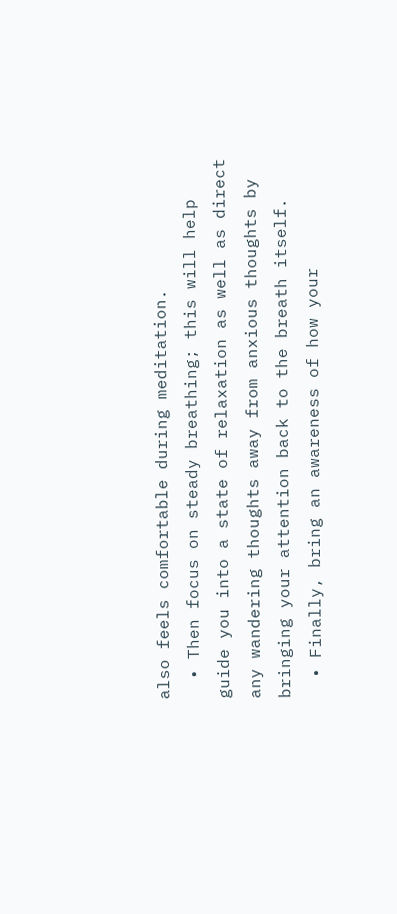also feels comfortable during meditation.
  • Then focus on steady breathing; this will help guide you into a state of relaxation as well as direct any wandering thoughts away from anxious thoughts by bringing your attention back to the breath itself.
  • Finally, bring an awareness of how your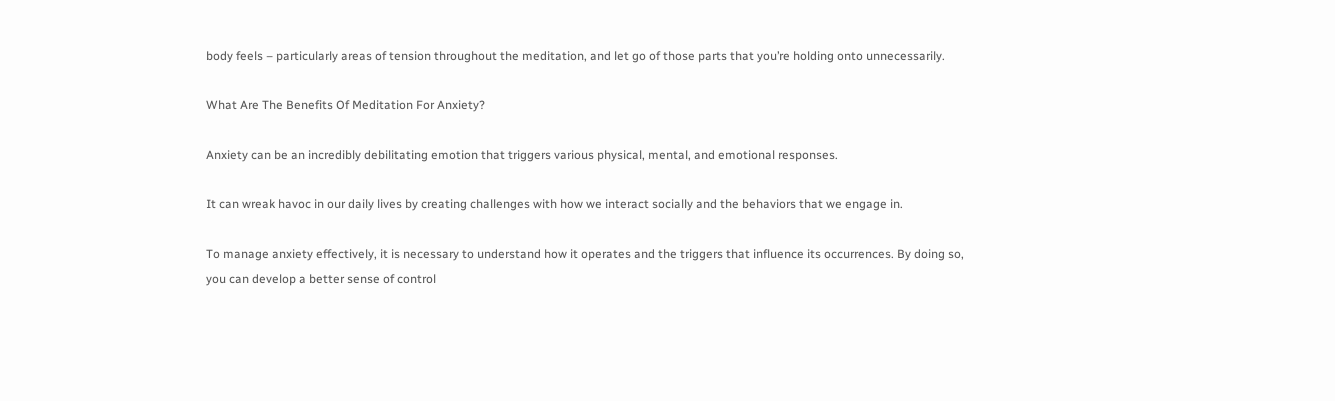body feels – particularly areas of tension throughout the meditation, and let go of those parts that you’re holding onto unnecessarily.

What Are The Benefits Of Meditation For Anxiety?

Anxiety can be an incredibly debilitating emotion that triggers various physical, mental, and emotional responses.

It can wreak havoc in our daily lives by creating challenges with how we interact socially and the behaviors that we engage in.

To manage anxiety effectively, it is necessary to understand how it operates and the triggers that influence its occurrences. By doing so, you can develop a better sense of control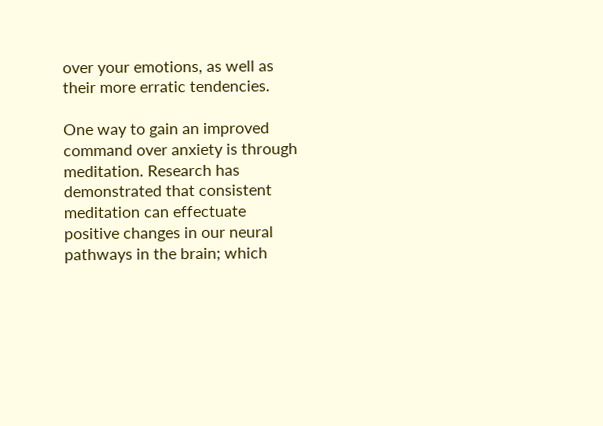over your emotions, as well as their more erratic tendencies.

One way to gain an improved command over anxiety is through meditation. Research has demonstrated that consistent meditation can effectuate positive changes in our neural pathways in the brain; which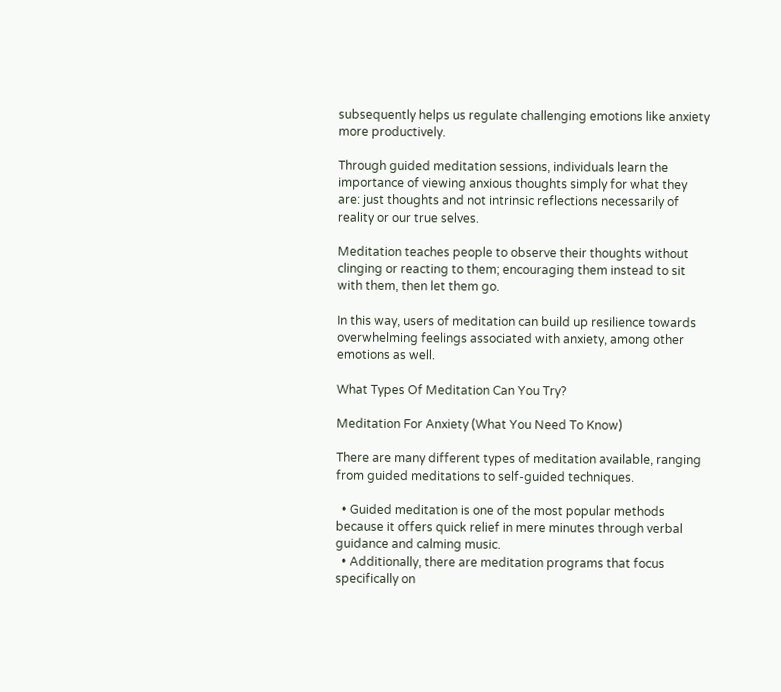subsequently helps us regulate challenging emotions like anxiety more productively.

Through guided meditation sessions, individuals learn the importance of viewing anxious thoughts simply for what they are: just thoughts and not intrinsic reflections necessarily of reality or our true selves.

Meditation teaches people to observe their thoughts without clinging or reacting to them; encouraging them instead to sit with them, then let them go.

In this way, users of meditation can build up resilience towards overwhelming feelings associated with anxiety, among other emotions as well.

What Types Of Meditation Can You Try?

Meditation For Anxiety (What You Need To Know)

There are many different types of meditation available, ranging from guided meditations to self-guided techniques.

  • Guided meditation is one of the most popular methods because it offers quick relief in mere minutes through verbal guidance and calming music.
  • Additionally, there are meditation programs that focus specifically on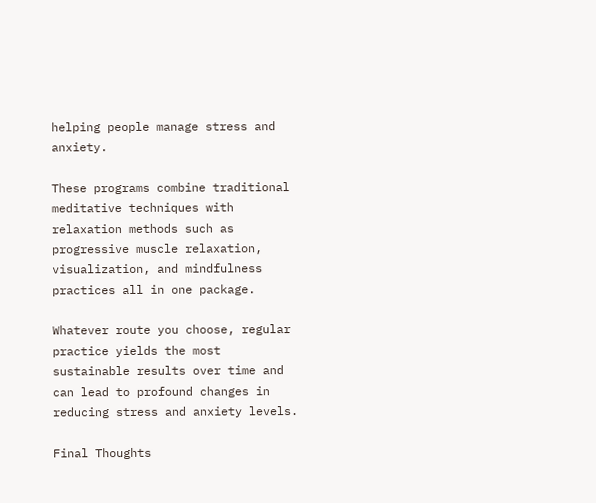helping people manage stress and anxiety.

These programs combine traditional meditative techniques with relaxation methods such as progressive muscle relaxation, visualization, and mindfulness practices all in one package.

Whatever route you choose, regular practice yields the most sustainable results over time and can lead to profound changes in reducing stress and anxiety levels.

Final Thoughts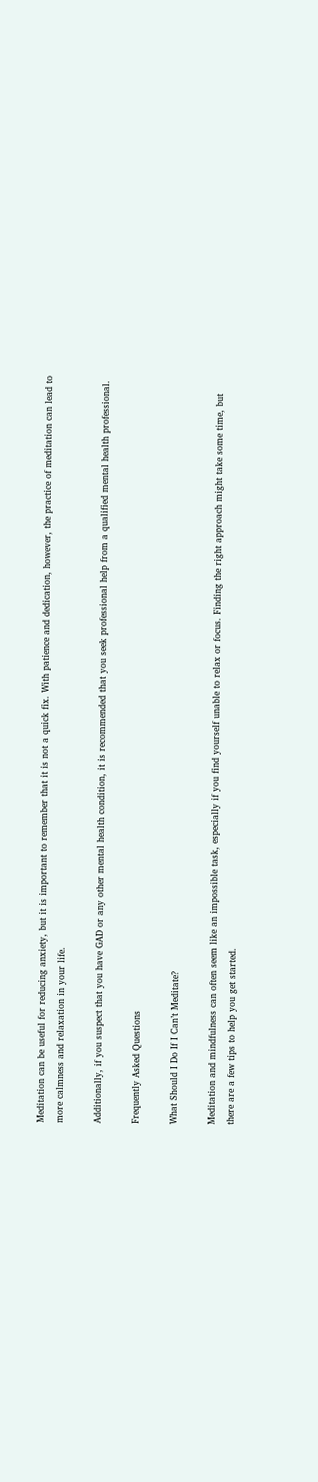Meditation can be useful for reducing anxiety, but it is important to remember that it is not a quick fix. With patience and dedication, however, the practice of meditation can lead to more calmness and relaxation in your life.

Additionally, if you suspect that you have GAD or any other mental health condition, it is recommended that you seek professional help from a qualified mental health professional.

Frequently Asked Questions

What Should I Do If I Can’t Meditate?

Meditation and mindfulness can often seem like an impossible task, especially if you find yourself unable to relax or focus. Finding the right approach might take some time, but there are a few tips to help you get started.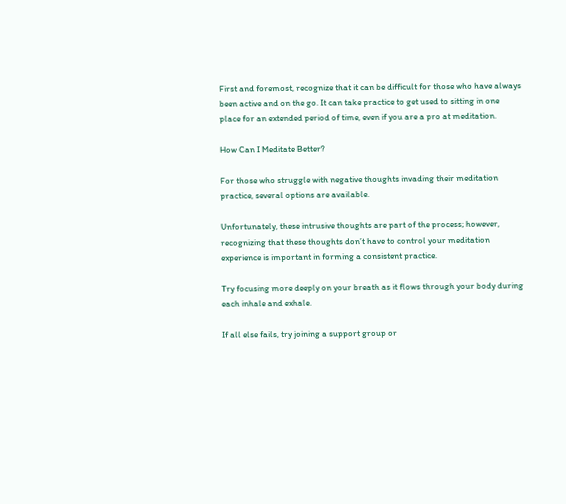First and foremost, recognize that it can be difficult for those who have always been active and on the go. It can take practice to get used to sitting in one place for an extended period of time, even if you are a pro at meditation.

How Can I Meditate Better?

For those who struggle with negative thoughts invading their meditation practice, several options are available.

Unfortunately, these intrusive thoughts are part of the process; however, recognizing that these thoughts don’t have to control your meditation experience is important in forming a consistent practice.

Try focusing more deeply on your breath as it flows through your body during each inhale and exhale.

If all else fails, try joining a support group or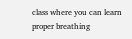class where you can learn proper breathing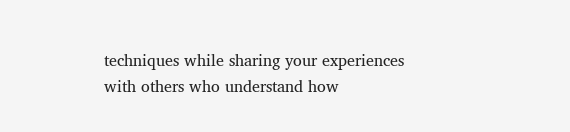techniques while sharing your experiences with others who understand how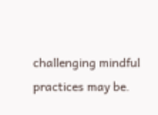challenging mindful practices may be.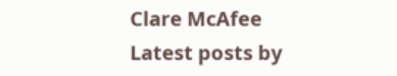Clare McAfee
Latest posts by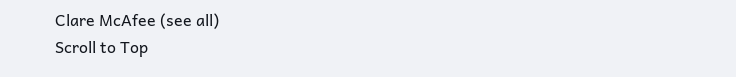Clare McAfee (see all)
Scroll to Top